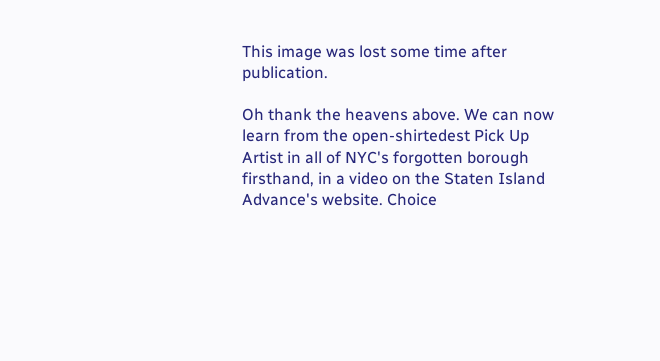This image was lost some time after publication.

Oh thank the heavens above. We can now learn from the open-shirtedest Pick Up Artist in all of NYC's forgotten borough firsthand, in a video on the Staten Island Advance's website. Choice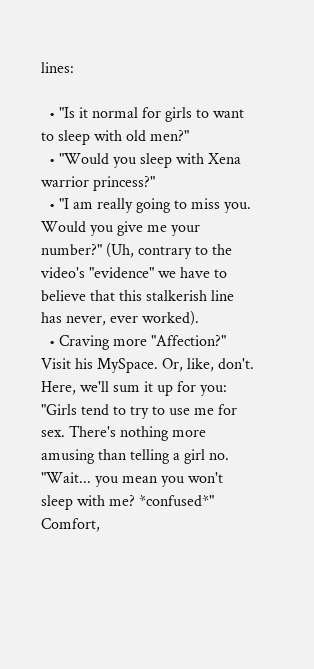lines:

  • "Is it normal for girls to want to sleep with old men?"
  • "Would you sleep with Xena warrior princess?"
  • "I am really going to miss you. Would you give me your number?" (Uh, contrary to the video's "evidence" we have to believe that this stalkerish line has never, ever worked).
  • Craving more "Affection?" Visit his MySpace. Or, like, don't. Here, we'll sum it up for you: "Girls tend to try to use me for sex. There's nothing more amusing than telling a girl no. "Wait... you mean you won't sleep with me? *confused*" Comfort,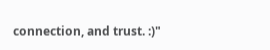connection, and trust. :)"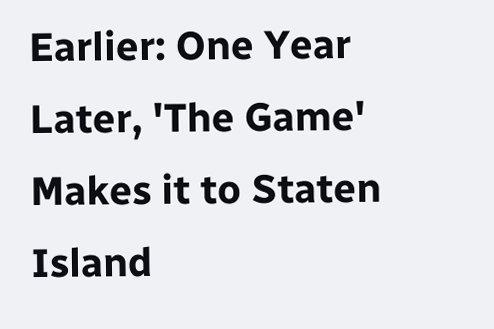Earlier: One Year Later, 'The Game' Makes it to Staten Island